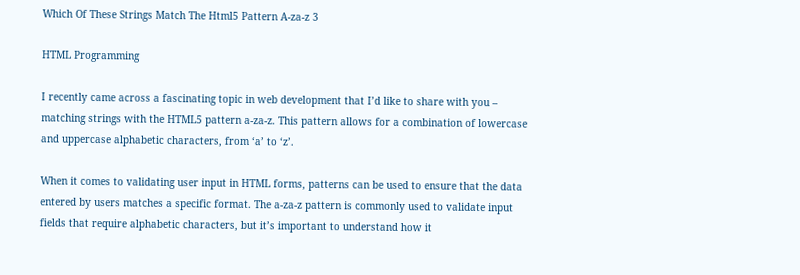Which Of These Strings Match The Html5 Pattern A-za-z 3

HTML Programming

I recently came across a fascinating topic in web development that I’d like to share with you – matching strings with the HTML5 pattern a-za-z. This pattern allows for a combination of lowercase and uppercase alphabetic characters, from ‘a’ to ‘z’.

When it comes to validating user input in HTML forms, patterns can be used to ensure that the data entered by users matches a specific format. The a-za-z pattern is commonly used to validate input fields that require alphabetic characters, but it’s important to understand how it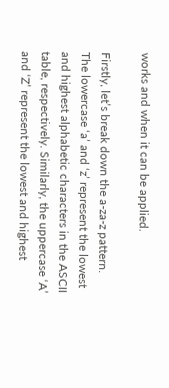works and when it can be applied.

Firstly, let’s break down the a-za-z pattern. The lowercase ‘a’ and ‘z’ represent the lowest and highest alphabetic characters in the ASCII table, respectively. Similarly, the uppercase ‘A’ and ‘Z’ represent the lowest and highest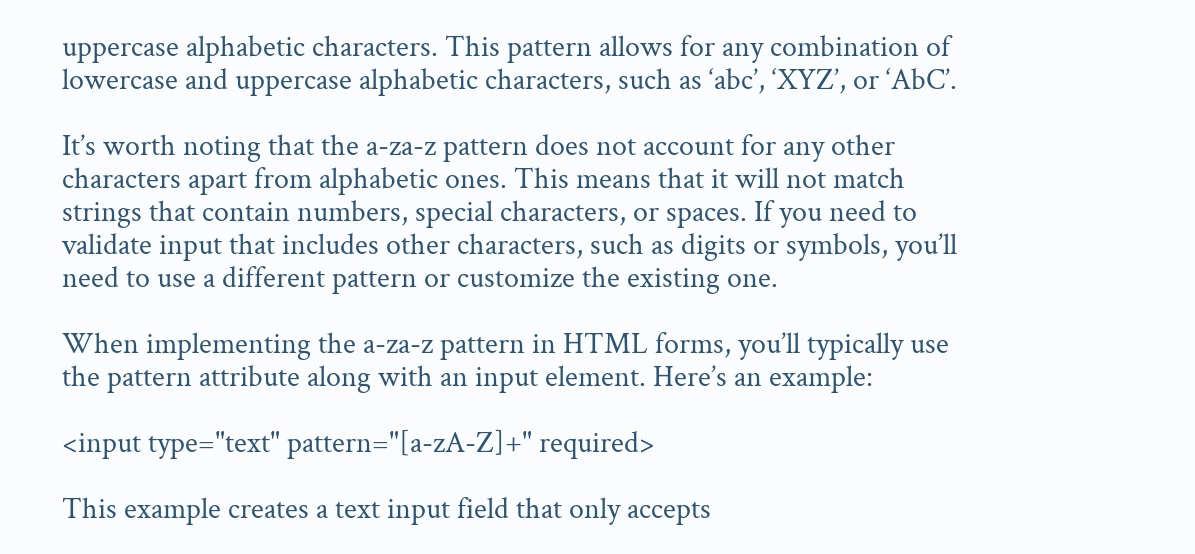uppercase alphabetic characters. This pattern allows for any combination of lowercase and uppercase alphabetic characters, such as ‘abc’, ‘XYZ’, or ‘AbC’.

It’s worth noting that the a-za-z pattern does not account for any other characters apart from alphabetic ones. This means that it will not match strings that contain numbers, special characters, or spaces. If you need to validate input that includes other characters, such as digits or symbols, you’ll need to use a different pattern or customize the existing one.

When implementing the a-za-z pattern in HTML forms, you’ll typically use the pattern attribute along with an input element. Here’s an example:

<input type="text" pattern="[a-zA-Z]+" required>

This example creates a text input field that only accepts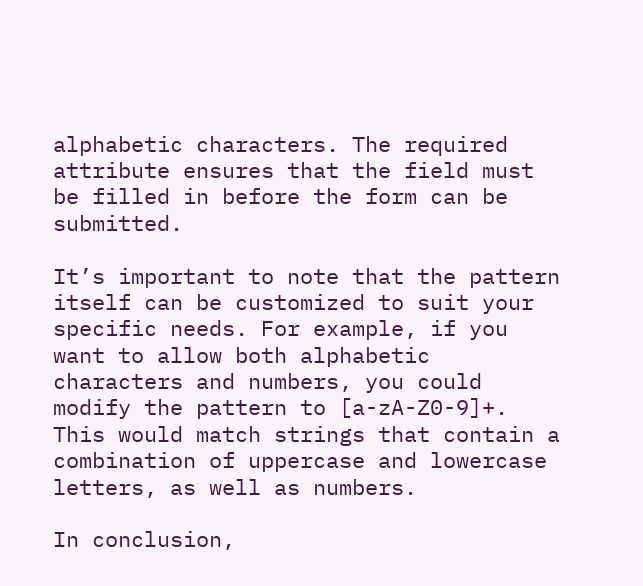alphabetic characters. The required attribute ensures that the field must be filled in before the form can be submitted.

It’s important to note that the pattern itself can be customized to suit your specific needs. For example, if you want to allow both alphabetic characters and numbers, you could modify the pattern to [a-zA-Z0-9]+. This would match strings that contain a combination of uppercase and lowercase letters, as well as numbers.

In conclusion,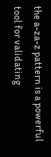the a-za-z pattern is a powerful tool for validating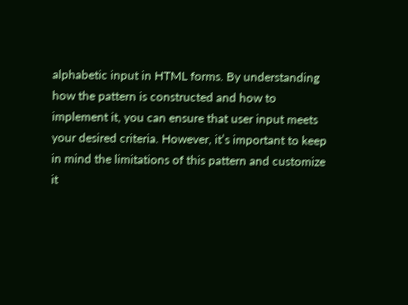alphabetic input in HTML forms. By understanding how the pattern is constructed and how to implement it, you can ensure that user input meets your desired criteria. However, it’s important to keep in mind the limitations of this pattern and customize it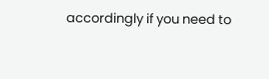accordingly if you need to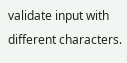validate input with different characters.